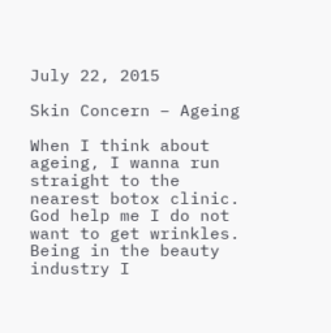July 22, 2015

Skin Concern – Ageing

When I think about ageing, I wanna run straight to the nearest botox clinic. God help me I do not want to get wrinkles. Being in the beauty industry I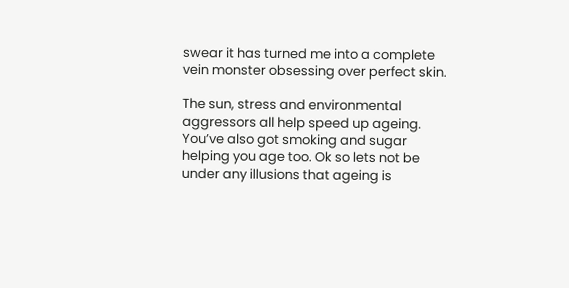swear it has turned me into a complete vein monster obsessing over perfect skin.

The sun, stress and environmental aggressors all help speed up ageing. You’ve also got smoking and sugar helping you age too. Ok so lets not be under any illusions that ageing is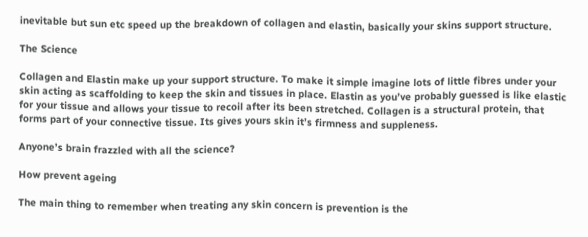inevitable but sun etc speed up the breakdown of collagen and elastin, basically your skins support structure.

The Science

Collagen and Elastin make up your support structure. To make it simple imagine lots of little fibres under your skin acting as scaffolding to keep the skin and tissues in place. Elastin as you’ve probably guessed is like elastic for your tissue and allows your tissue to recoil after its been stretched. Collagen is a structural protein, that forms part of your connective tissue. Its gives yours skin it’s firmness and suppleness.

Anyone’s brain frazzled with all the science?

How prevent ageing

The main thing to remember when treating any skin concern is prevention is the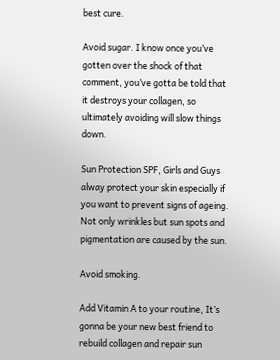best cure.

Avoid sugar. I know once you’ve gotten over the shock of that comment, you’ve gotta be told that it destroys your collagen, so ultimately avoiding will slow things down.

Sun Protection SPF, Girls and Guys alway protect your skin especially if you want to prevent signs of ageing. Not only wrinkles but sun spots and pigmentation are caused by the sun.

Avoid smoking.

Add Vitamin A to your routine, It’s gonna be your new best friend to rebuild collagen and repair sun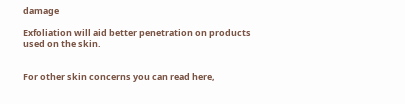damage

Exfoliation will aid better penetration on products used on the skin.


For other skin concerns you can read here,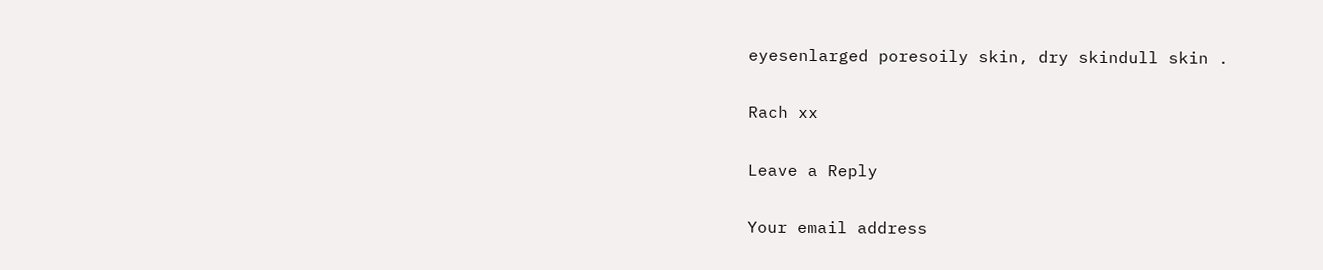eyesenlarged poresoily skin, dry skindull skin .

Rach xx

Leave a Reply

Your email address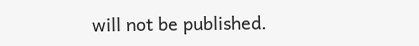will not be published.